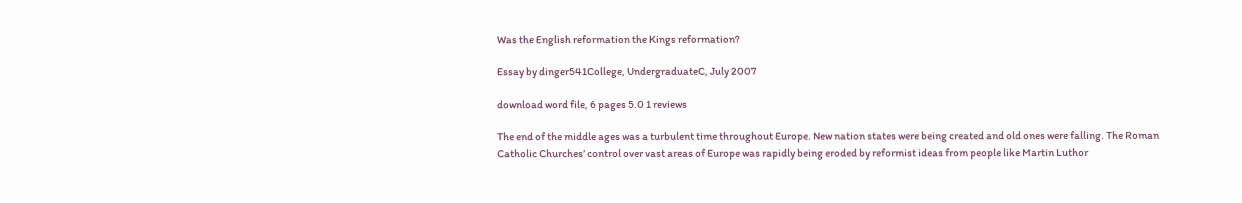Was the English reformation the Kings reformation?

Essay by dinger541College, UndergraduateC, July 2007

download word file, 6 pages 5.0 1 reviews

The end of the middle ages was a turbulent time throughout Europe. New nation states were being created and old ones were falling. The Roman Catholic Churches’ control over vast areas of Europe was rapidly being eroded by reformist ideas from people like Martin Luthor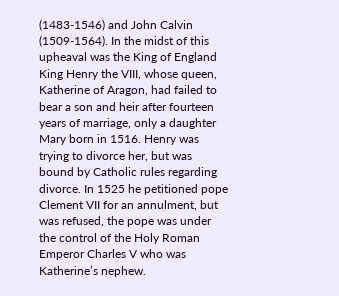(1483-1546) and John Calvin (1509-1564). In the midst of this upheaval was the King of England King Henry the VIII, whose queen, Katherine of Aragon, had failed to bear a son and heir after fourteen years of marriage, only a daughter Mary born in 1516. Henry was trying to divorce her, but was bound by Catholic rules regarding divorce. In 1525 he petitioned pope Clement VII for an annulment, but was refused, the pope was under the control of the Holy Roman Emperor Charles V who was Katherine’s nephew.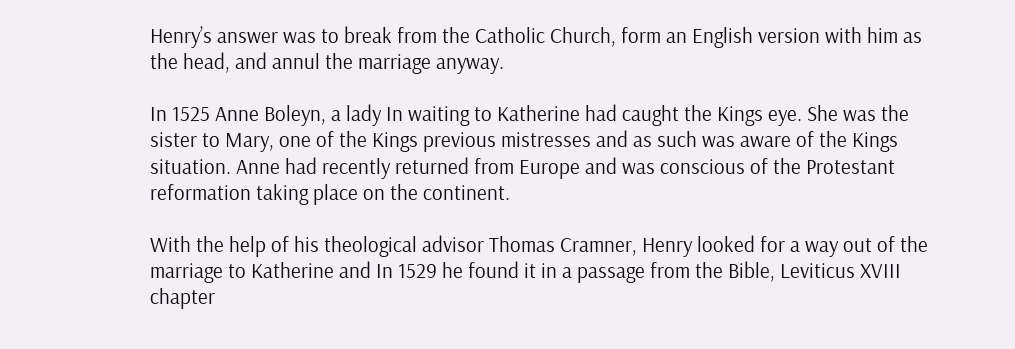Henry’s answer was to break from the Catholic Church, form an English version with him as the head, and annul the marriage anyway.

In 1525 Anne Boleyn, a lady In waiting to Katherine had caught the Kings eye. She was the sister to Mary, one of the Kings previous mistresses and as such was aware of the Kings situation. Anne had recently returned from Europe and was conscious of the Protestant reformation taking place on the continent.

With the help of his theological advisor Thomas Cramner, Henry looked for a way out of the marriage to Katherine and In 1529 he found it in a passage from the Bible, Leviticus XVIII chapter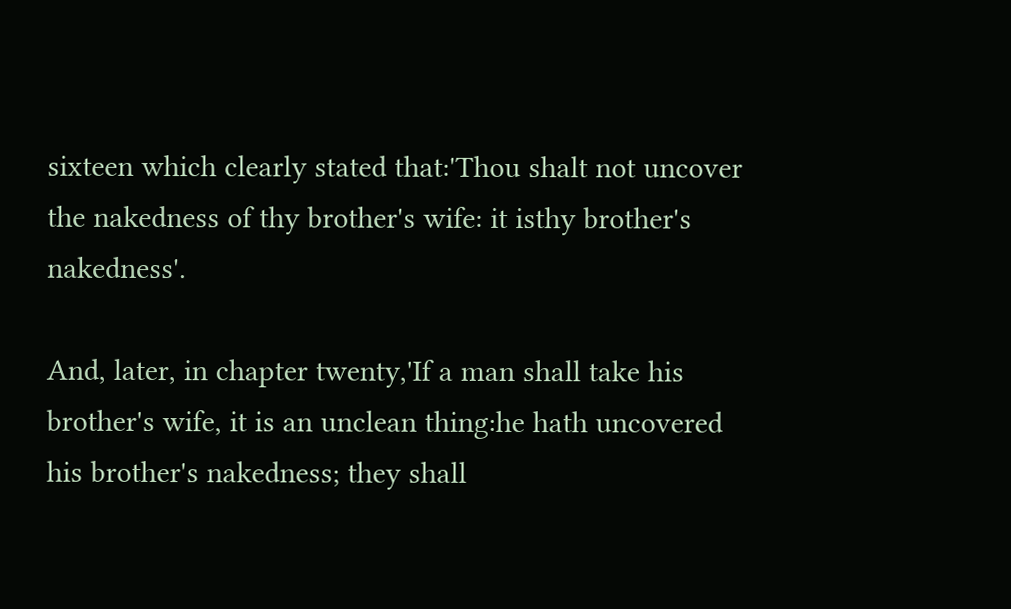sixteen which clearly stated that:'Thou shalt not uncover the nakedness of thy brother's wife: it isthy brother's nakedness'.

And, later, in chapter twenty,'If a man shall take his brother's wife, it is an unclean thing:he hath uncovered his brother's nakedness; they shall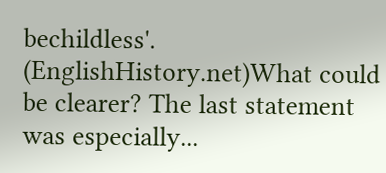bechildless'. (EnglishHistory.net)What could be clearer? The last statement was especially...